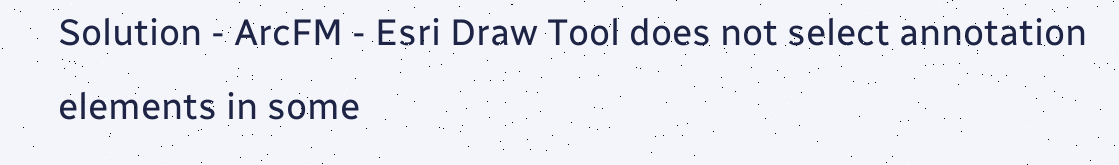Solution - ArcFM - Esri Draw Tool does not select annotation elements in some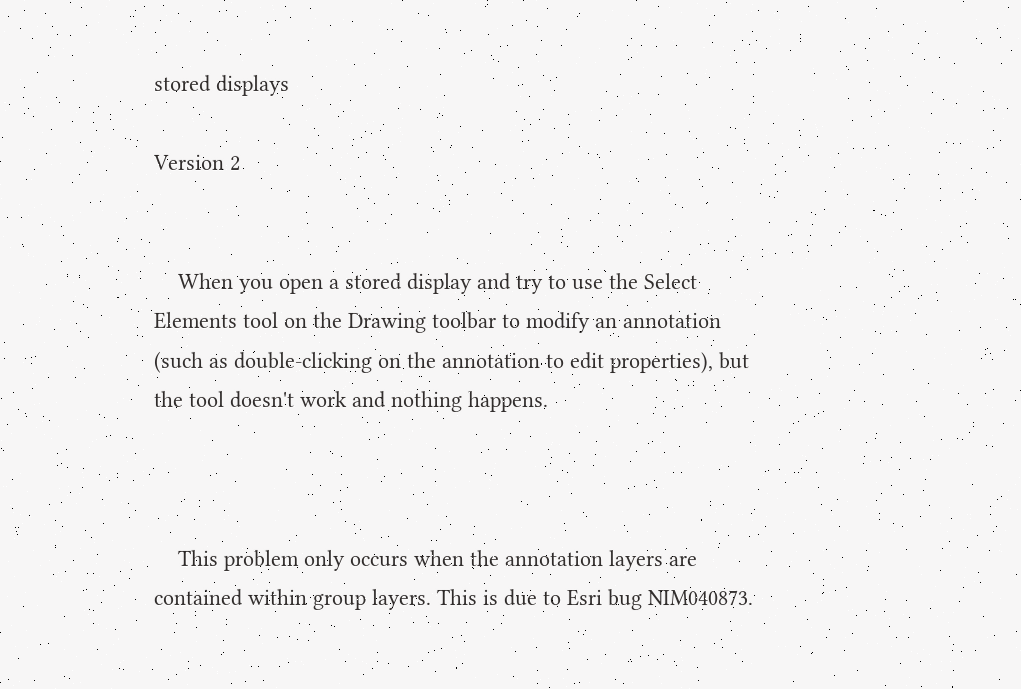stored displays

Version 2


    When you open a stored display and try to use the Select Elements tool on the Drawing toolbar to modify an annotation (such as double-clicking on the annotation to edit properties), but the tool doesn't work and nothing happens.



    This problem only occurs when the annotation layers are contained within group layers. This is due to Esri bug NIM040873.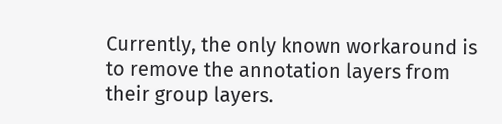Currently, the only known workaround is to remove the annotation layers from their group layers.